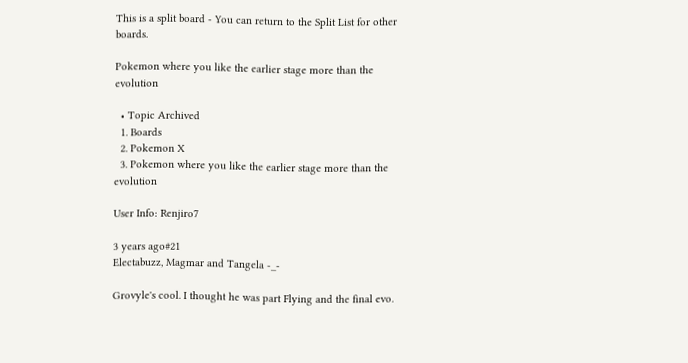This is a split board - You can return to the Split List for other boards.

Pokemon where you like the earlier stage more than the evolution

  • Topic Archived
  1. Boards
  2. Pokemon X
  3. Pokemon where you like the earlier stage more than the evolution

User Info: Renjiro7

3 years ago#21
Electabuzz, Magmar and Tangela -_-

Grovyle's cool. I thought he was part Flying and the final evo.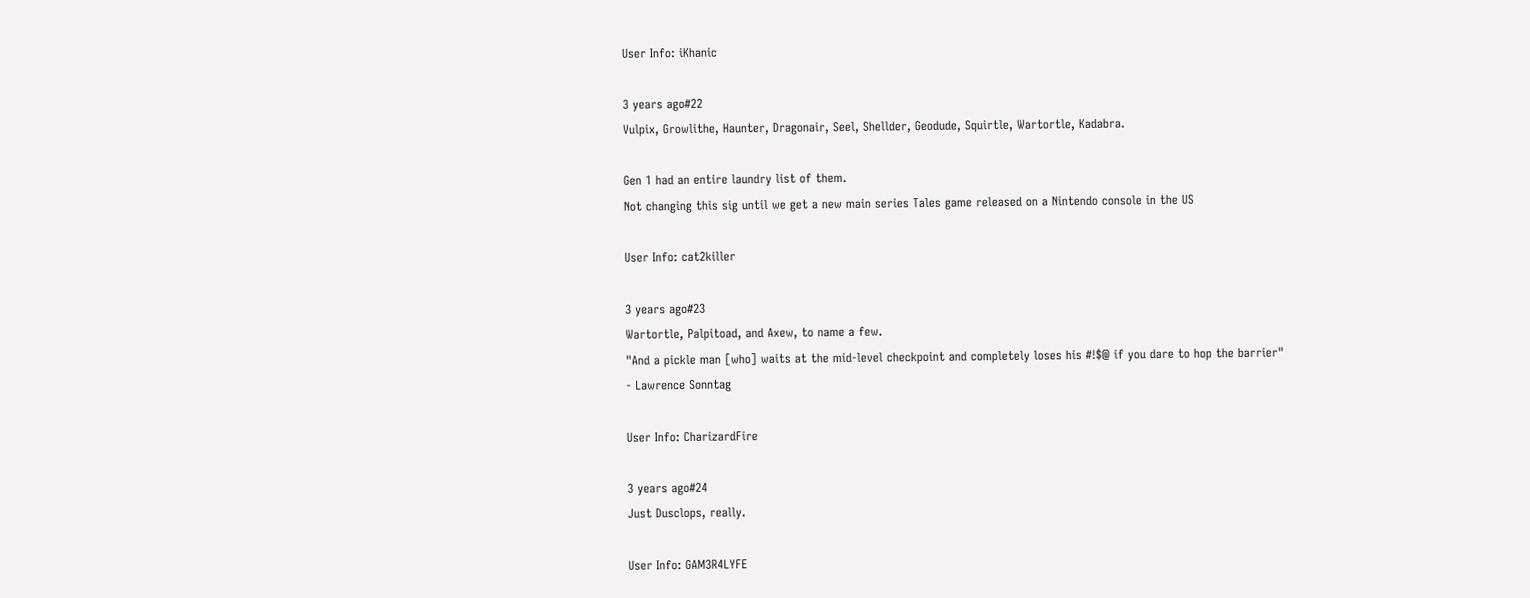User Info: iKhanic

3 years ago#22
Vulpix, Growlithe, Haunter, Dragonair, Seel, Shellder, Geodude, Squirtle, Wartortle, Kadabra.

Gen 1 had an entire laundry list of them.
Not changing this sig until we get a new main series Tales game released on a Nintendo console in the US

User Info: cat2killer

3 years ago#23
Wartortle, Palpitoad, and Axew, to name a few.
"And a pickle man [who] waits at the mid-level checkpoint and completely loses his #!$@ if you dare to hop the barrier"
- Lawrence Sonntag

User Info: CharizardFire

3 years ago#24
Just Dusclops, really.

User Info: GAM3R4LYFE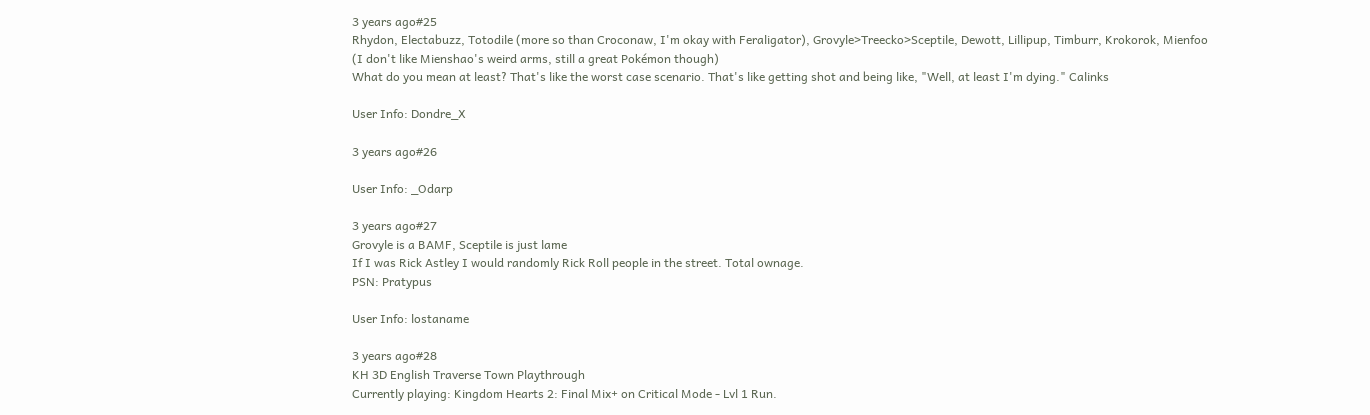3 years ago#25
Rhydon, Electabuzz, Totodile (more so than Croconaw, I'm okay with Feraligator), Grovyle>Treecko>Sceptile, Dewott, Lillipup, Timburr, Krokorok, Mienfoo (I don't like Mienshao's weird arms, still a great Pokémon though)
What do you mean at least? That's like the worst case scenario. That's like getting shot and being like, "Well, at least I'm dying." Calinks

User Info: Dondre_X

3 years ago#26

User Info: _Odarp

3 years ago#27
Grovyle is a BAMF, Sceptile is just lame
If I was Rick Astley I would randomly Rick Roll people in the street. Total ownage.
PSN: Pratypus

User Info: lostaname

3 years ago#28
KH 3D English Traverse Town Playthrough
Currently playing: Kingdom Hearts 2: Final Mix+ on Critical Mode - Lvl 1 Run.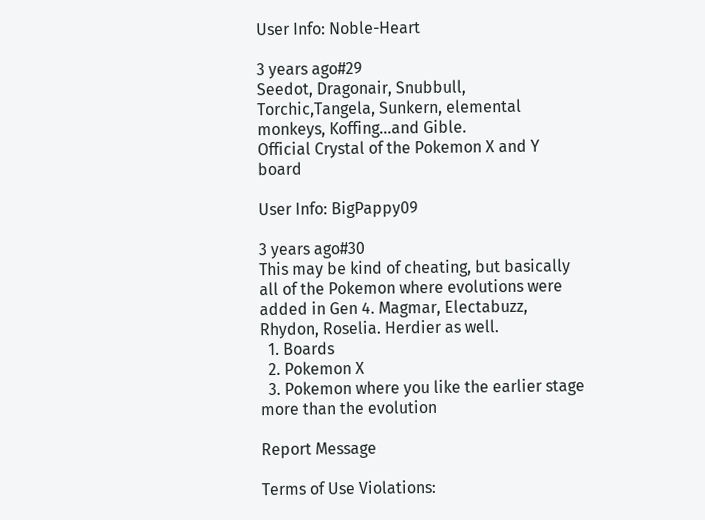User Info: Noble-Heart

3 years ago#29
Seedot, Dragonair, Snubbull, Torchic,Tangela, Sunkern, elemental monkeys, Koffing...and Gible.
Official Crystal of the Pokemon X and Y board

User Info: BigPappy09

3 years ago#30
This may be kind of cheating, but basically all of the Pokemon where evolutions were added in Gen 4. Magmar, Electabuzz, Rhydon, Roselia. Herdier as well.
  1. Boards
  2. Pokemon X
  3. Pokemon where you like the earlier stage more than the evolution

Report Message

Terms of Use Violations: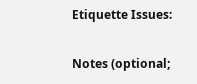Etiquette Issues:

Notes (optional;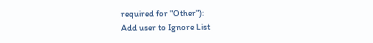required for "Other"):
Add user to Ignore List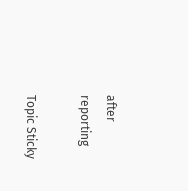after reporting

Topic Sticky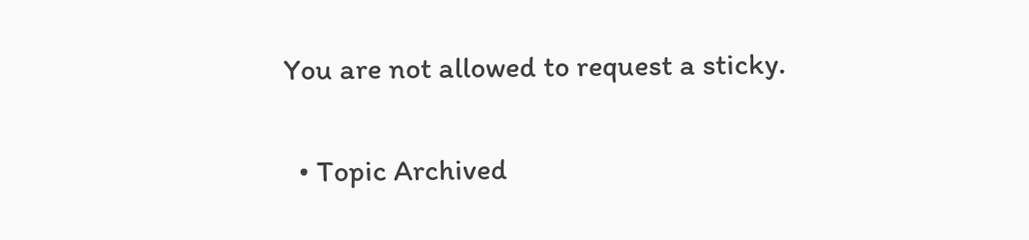You are not allowed to request a sticky.

  • Topic Archived